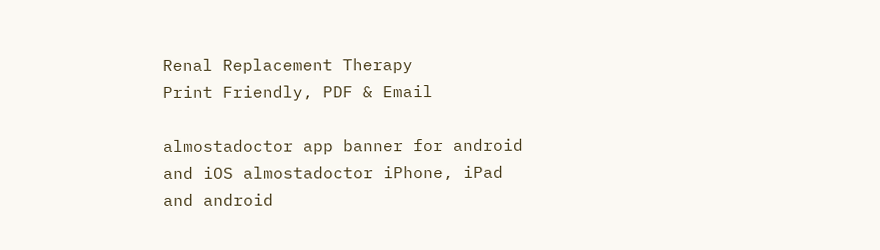Renal Replacement Therapy
Print Friendly, PDF & Email

almostadoctor app banner for android and iOS almostadoctor iPhone, iPad and android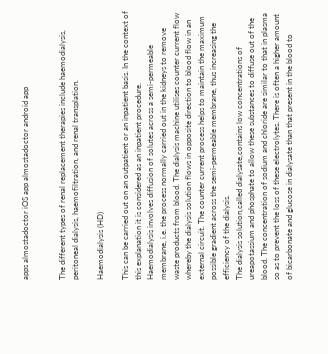apps almostadoctor iOS app almostadoctor android app


The different types of renal replacement therapies include haemodialysis, peritoneal dialysis, haemofiltration, and renal transplation.

Haemodialysis (HD)

This can be carried out on an outpatient or an inpatient basis. In the context of this explanation it is considered as an inpatient procedure.
Haemodialysis involves diffusion of solutes across a semi-permeable membrane, i.e. the process normally carried out in the kidneys to remove waste products from blood. The dialysis machine utilises counter current flow whereby the dialysis solution flows in opposite direction to blood flow in an external circuit. The counter current process helps to maintain the maximum possible gradient across the semi-permeable membrane, thus increasing the efficiency of the dialysis.
The dialysis solution,called dialysate,contains low concentrations of ureapotassium and phosphate to allow these substances to diffuse out of the blood. The concentration of sodium and chloride are similar to that in plasma so as to prevent the loss of these electrolytes. There is often a higher amount of bicarbonate and glucose in dialysate than that present in the blood to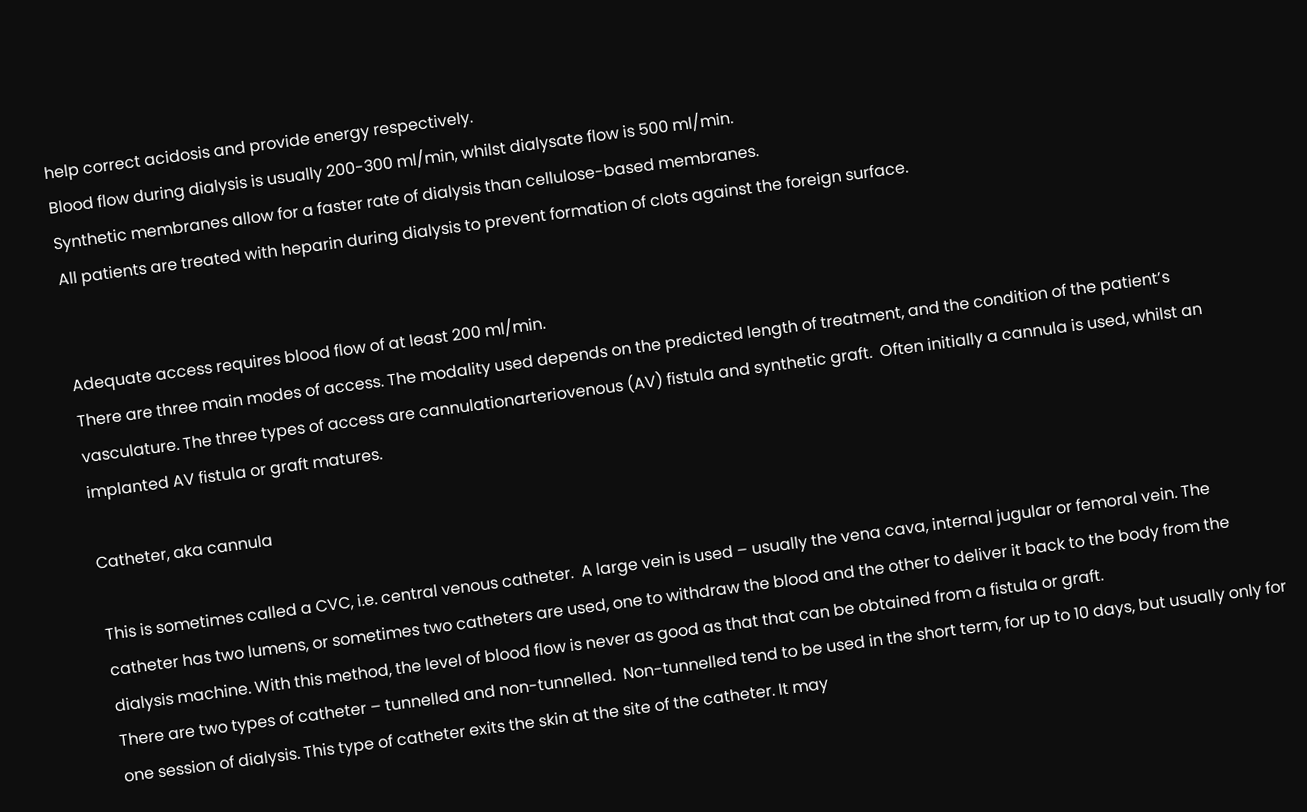help correct acidosis and provide energy respectively.
Blood flow during dialysis is usually 200-300 ml/min, whilst dialysate flow is 500 ml/min.
Synthetic membranes allow for a faster rate of dialysis than cellulose-based membranes.
All patients are treated with heparin during dialysis to prevent formation of clots against the foreign surface.


Adequate access requires blood flow of at least 200 ml/min.
There are three main modes of access. The modality used depends on the predicted length of treatment, and the condition of the patient’s vasculature. The three types of access are cannulationarteriovenous (AV) fistula and synthetic graft.  Often initially a cannula is used, whilst an implanted AV fistula or graft matures.

Catheter, aka cannula

This is sometimes called a CVC, i.e. central venous catheter.  A large vein is used – usually the vena cava, internal jugular or femoral vein. The catheter has two lumens, or sometimes two catheters are used, one to withdraw the blood and the other to deliver it back to the body from the dialysis machine. With this method, the level of blood flow is never as good as that that can be obtained from a fistula or graft.
There are two types of catheter – tunnelled and non-tunnelled.  Non-tunnelled tend to be used in the short term, for up to 10 days, but usually only for one session of dialysis. This type of catheter exits the skin at the site of the catheter. It may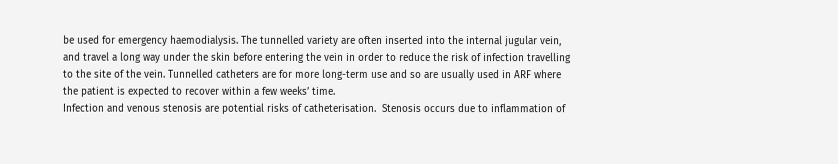be used for emergency haemodialysis. The tunnelled variety are often inserted into the internal jugular vein, and travel a long way under the skin before entering the vein in order to reduce the risk of infection travelling to the site of the vein. Tunnelled catheters are for more long-term use and so are usually used in ARF where the patient is expected to recover within a few weeks’ time.
Infection and venous stenosis are potential risks of catheterisation.  Stenosis occurs due to inflammation of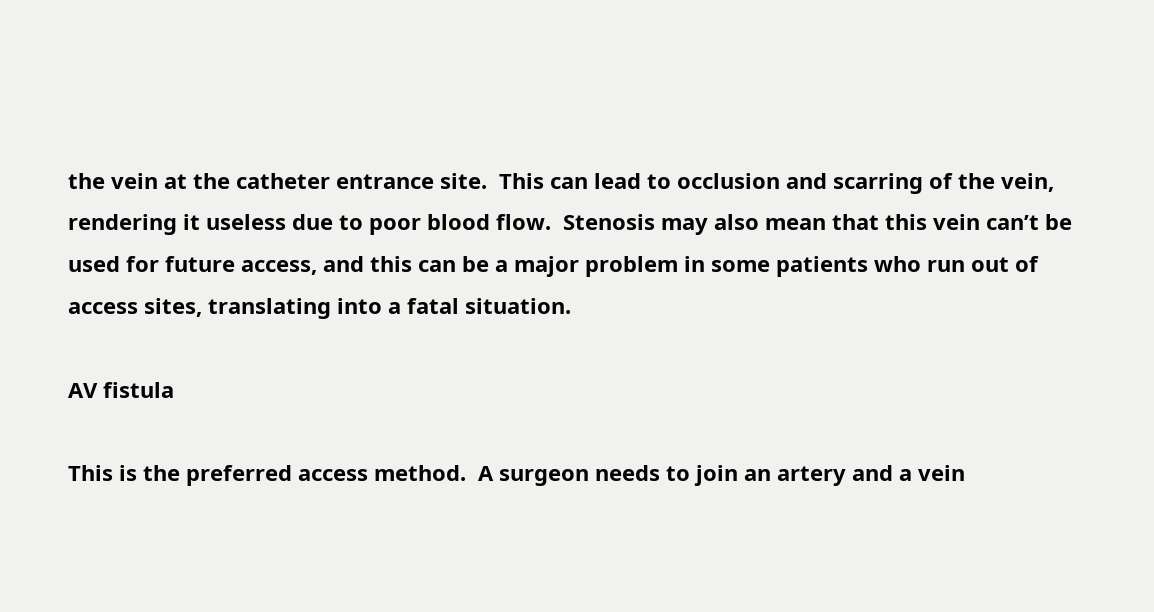the vein at the catheter entrance site.  This can lead to occlusion and scarring of the vein, rendering it useless due to poor blood flow.  Stenosis may also mean that this vein can’t be used for future access, and this can be a major problem in some patients who run out of access sites, translating into a fatal situation.

AV fistula

This is the preferred access method.  A surgeon needs to join an artery and a vein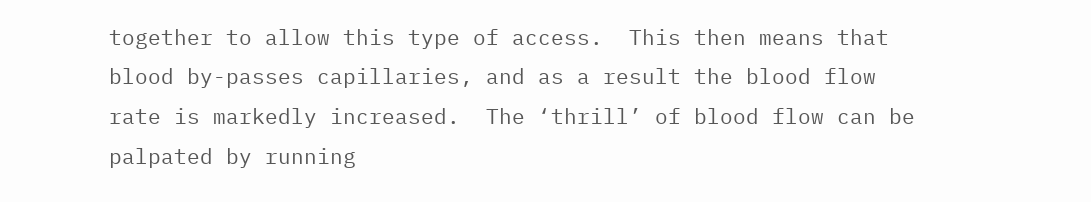together to allow this type of access.  This then means that blood by-passes capillaries, and as a result the blood flow rate is markedly increased.  The ‘thrill’ of blood flow can be palpated by running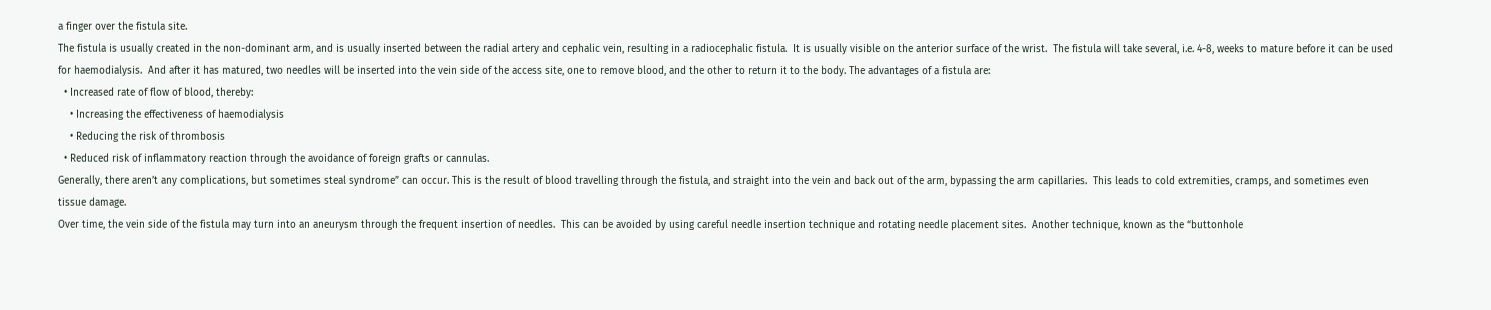a finger over the fistula site.
The fistula is usually created in the non-dominant arm, and is usually inserted between the radial artery and cephalic vein, resulting in a radiocephalic fistula.  It is usually visible on the anterior surface of the wrist.  The fistula will take several, i.e. 4-8, weeks to mature before it can be used for haemodialysis.  And after it has matured, two needles will be inserted into the vein side of the access site, one to remove blood, and the other to return it to the body. The advantages of a fistula are:
  • Increased rate of flow of blood, thereby:
    • Increasing the effectiveness of haemodialysis
    • Reducing the risk of thrombosis
  • Reduced risk of inflammatory reaction through the avoidance of foreign grafts or cannulas.
Generally, there aren’t any complications, but sometimes steal syndrome” can occur. This is the result of blood travelling through the fistula, and straight into the vein and back out of the arm, bypassing the arm capillaries.  This leads to cold extremities, cramps, and sometimes even tissue damage.
Over time, the vein side of the fistula may turn into an aneurysm through the frequent insertion of needles.  This can be avoided by using careful needle insertion technique and rotating needle placement sites.  Another technique, known as the “buttonhole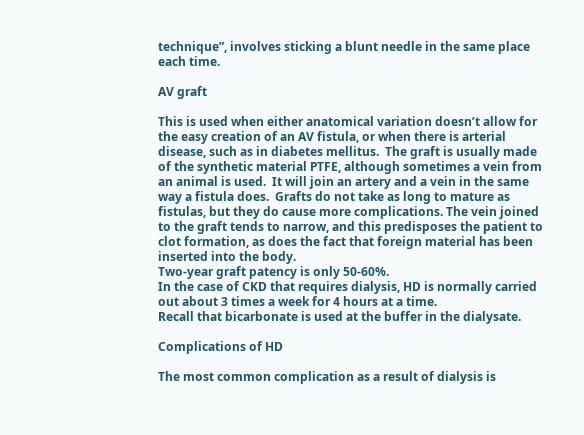technique”, involves sticking a blunt needle in the same place each time.

AV graft

This is used when either anatomical variation doesn’t allow for the easy creation of an AV fistula, or when there is arterial disease, such as in diabetes mellitus.  The graft is usually made of the synthetic material PTFE, although sometimes a vein from an animal is used.  It will join an artery and a vein in the same way a fistula does.  Grafts do not take as long to mature as fistulas, but they do cause more complications. The vein joined to the graft tends to narrow, and this predisposes the patient to clot formation, as does the fact that foreign material has been inserted into the body.
Two-year graft patency is only 50-60%.
In the case of CKD that requires dialysis, HD is normally carried out about 3 times a week for 4 hours at a time.
Recall that bicarbonate is used at the buffer in the dialysate.

Complications of HD

The most common complication as a result of dialysis is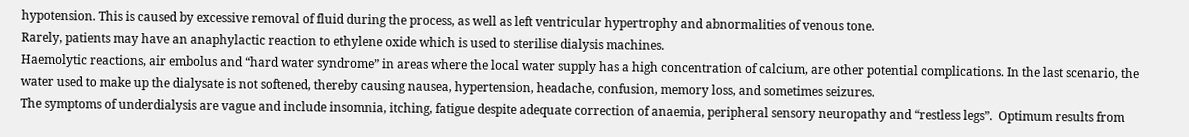hypotension. This is caused by excessive removal of fluid during the process, as well as left ventricular hypertrophy and abnormalities of venous tone.
Rarely, patients may have an anaphylactic reaction to ethylene oxide which is used to sterilise dialysis machines.
Haemolytic reactions, air embolus and “hard water syndrome” in areas where the local water supply has a high concentration of calcium, are other potential complications. In the last scenario, the water used to make up the dialysate is not softened, thereby causing nausea, hypertension, headache, confusion, memory loss, and sometimes seizures.
The symptoms of underdialysis are vague and include insomnia, itching, fatigue despite adequate correction of anaemia, peripheral sensory neuropathy and “restless legs”.  Optimum results from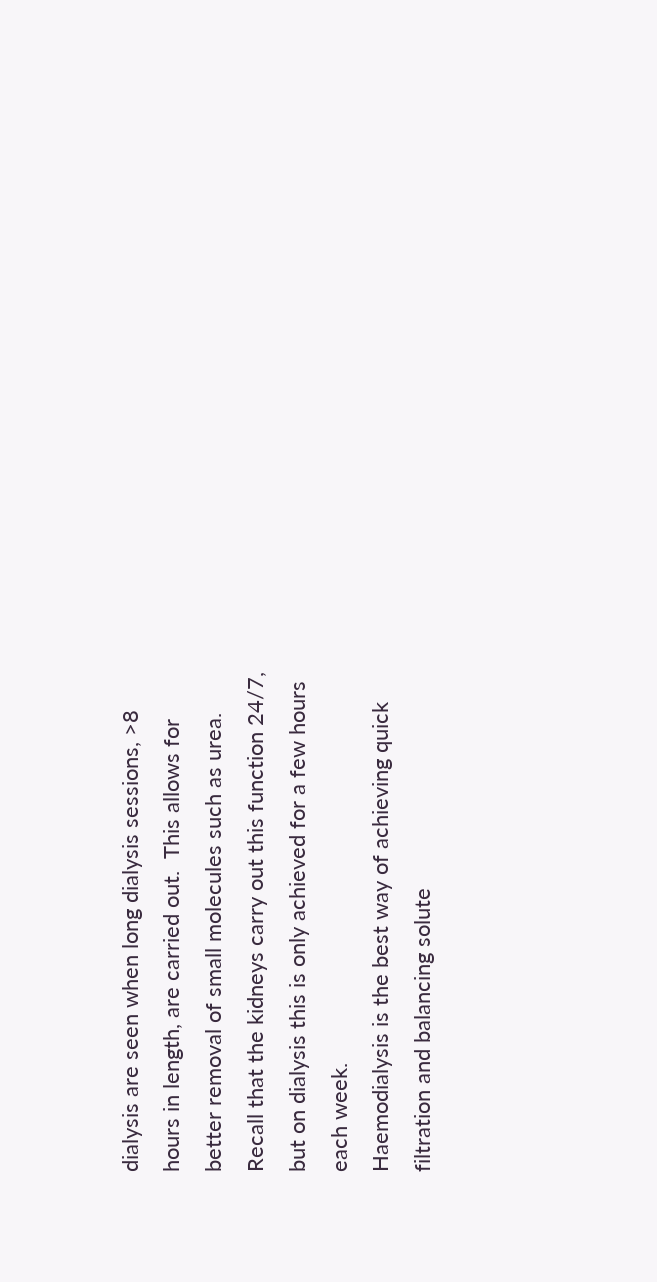dialysis are seen when long dialysis sessions, >8 hours in length, are carried out.  This allows for better removal of small molecules such as urea. Recall that the kidneys carry out this function 24/7, but on dialysis this is only achieved for a few hours each week.
Haemodialysis is the best way of achieving quick filtration and balancing solute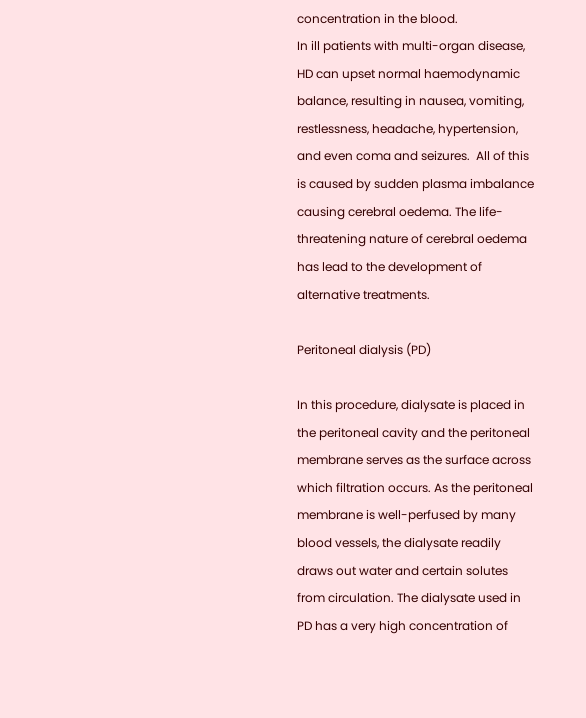concentration in the blood.
In ill patients with multi-organ disease, HD can upset normal haemodynamic balance, resulting in nausea, vomiting, restlessness, headache, hypertension, and even coma and seizures.  All of this is caused by sudden plasma imbalance causing cerebral oedema. The life-threatening nature of cerebral oedema has lead to the development of alternative treatments.

Peritoneal dialysis (PD)

In this procedure, dialysate is placed in the peritoneal cavity and the peritoneal membrane serves as the surface across which filtration occurs. As the peritoneal membrane is well-perfused by many blood vessels, the dialysate readily draws out water and certain solutes from circulation. The dialysate used in PD has a very high concentration of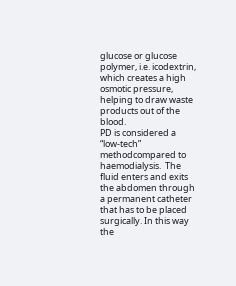glucose or glucose polymer, i.e. icodextrin, which creates a high osmotic pressure, helping to draw waste products out of the blood.
PD is considered a “low-tech” methodcompared to haemodialysis.  The fluid enters and exits the abdomen through a permanent catheter that has to be placed surgically. In this way the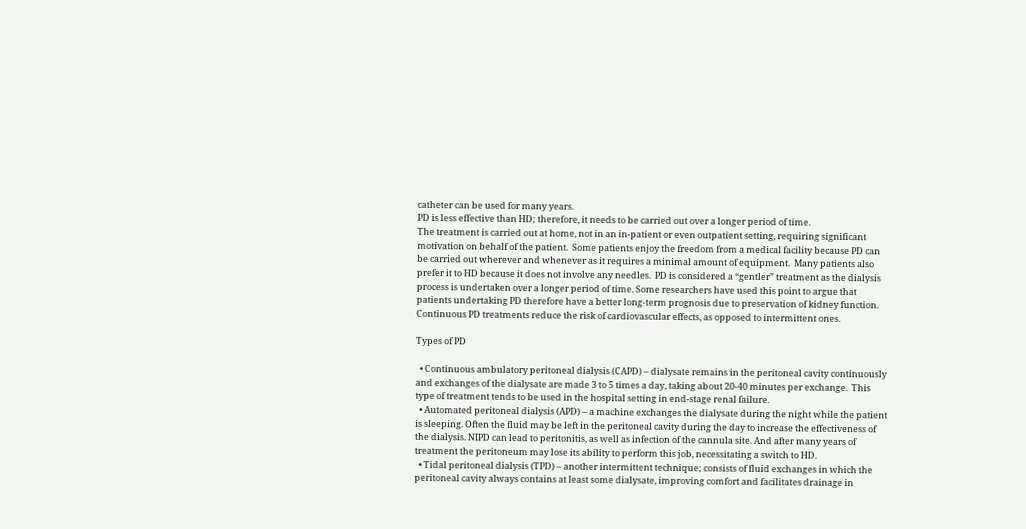catheter can be used for many years.
PD is less effective than HD; therefore, it needs to be carried out over a longer period of time.
The treatment is carried out at home, not in an in-patient or even outpatient setting, requiring significant motivation on behalf of the patient.  Some patients enjoy the freedom from a medical facility because PD can be carried out wherever and whenever as it requires a minimal amount of equipment.  Many patients also prefer it to HD because it does not involve any needles.  PD is considered a “gentler” treatment as the dialysis process is undertaken over a longer period of time. Some researchers have used this point to argue that patients undertaking PD therefore have a better long-term prognosis due to preservation of kidney function.  Continuous PD treatments reduce the risk of cardiovascular effects, as opposed to intermittent ones.

Types of PD

  • Continuous ambulatory peritoneal dialysis (CAPD) – dialysate remains in the peritoneal cavity continuously and exchanges of the dialysate are made 3 to 5 times a day, taking about 20-40 minutes per exchange.  This type of treatment tends to be used in the hospital setting in end-stage renal failure.
  • Automated peritoneal dialysis (APD) – a machine exchanges the dialysate during the night while the patient is sleeping. Often the fluid may be left in the peritoneal cavity during the day to increase the effectiveness of the dialysis. NIPD can lead to peritonitis, as well as infection of the cannula site. And after many years of treatment the peritoneum may lose its ability to perform this job, necessitating a switch to HD.
  • Tidal peritoneal dialysis (TPD) – another intermittent technique; consists of fluid exchanges in which the peritoneal cavity always contains at least some dialysate, improving comfort and facilitates drainage in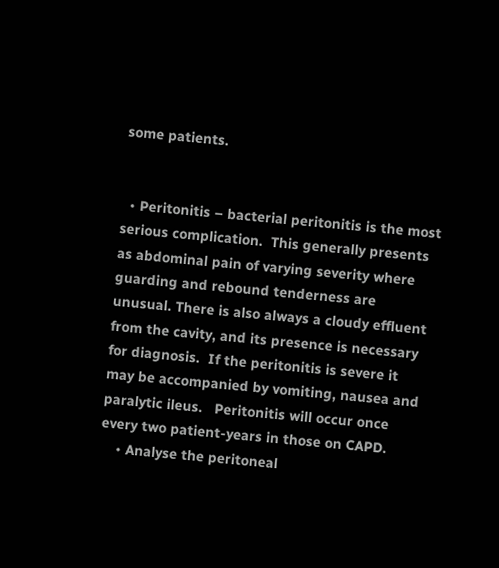some patients.


  • Peritonitis – bacterial peritonitis is the most serious complication.  This generally presents as abdominal pain of varying severity where guarding and rebound tenderness are unusual. There is also always a cloudy effluent from the cavity, and its presence is necessary for diagnosis.  If the peritonitis is severe it may be accompanied by vomiting, nausea and paralytic ileus.   Peritonitis will occur once every two patient-years in those on CAPD.
    • Analyse the peritoneal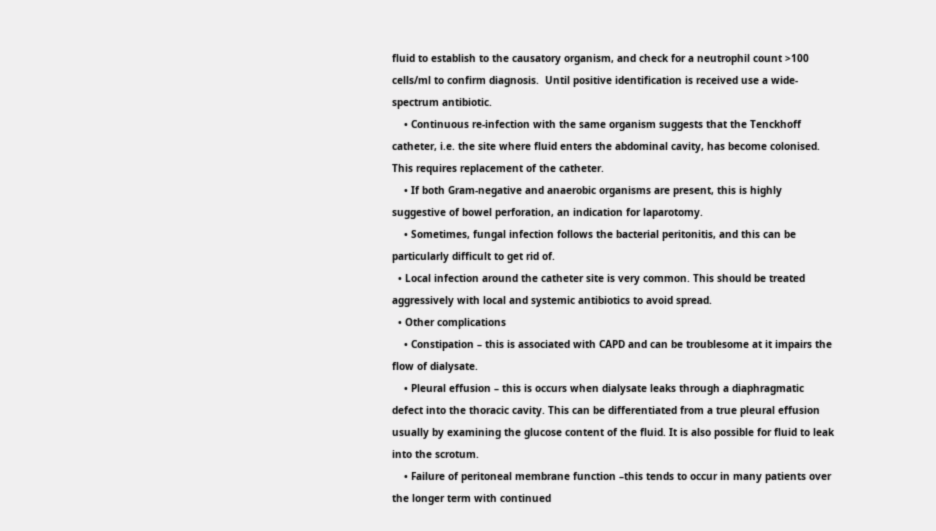fluid to establish to the causatory organism, and check for a neutrophil count >100 cells/ml to confirm diagnosis.  Until positive identification is received use a wide-spectrum antibiotic.
    • Continuous re-infection with the same organism suggests that the Tenckhoff catheter, i.e. the site where fluid enters the abdominal cavity, has become colonised.  This requires replacement of the catheter.
    • If both Gram-negative and anaerobic organisms are present, this is highly suggestive of bowel perforation, an indication for laparotomy.
    • Sometimes, fungal infection follows the bacterial peritonitis, and this can be particularly difficult to get rid of.
  • Local infection around the catheter site is very common. This should be treated aggressively with local and systemic antibiotics to avoid spread.
  • Other complications
    • Constipation – this is associated with CAPD and can be troublesome at it impairs the flow of dialysate.
    • Pleural effusion – this is occurs when dialysate leaks through a diaphragmatic defect into the thoracic cavity. This can be differentiated from a true pleural effusion usually by examining the glucose content of the fluid. It is also possible for fluid to leak into the scrotum.
    • Failure of peritoneal membrane function –this tends to occur in many patients over the longer term with continued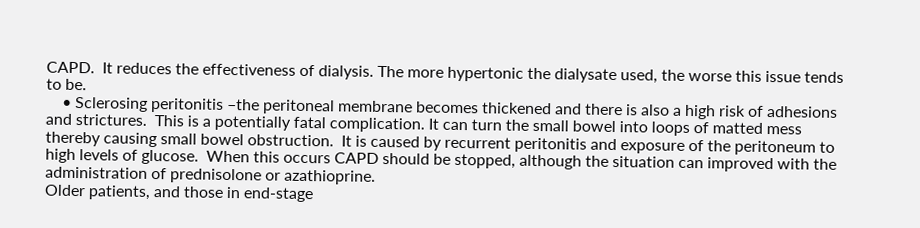CAPD.  It reduces the effectiveness of dialysis. The more hypertonic the dialysate used, the worse this issue tends to be.
    • Sclerosing peritonitis –the peritoneal membrane becomes thickened and there is also a high risk of adhesions and strictures.  This is a potentially fatal complication. It can turn the small bowel into loops of matted mess thereby causing small bowel obstruction.  It is caused by recurrent peritonitis and exposure of the peritoneum to high levels of glucose.  When this occurs CAPD should be stopped, although the situation can improved with the administration of prednisolone or azathioprine.
Older patients, and those in end-stage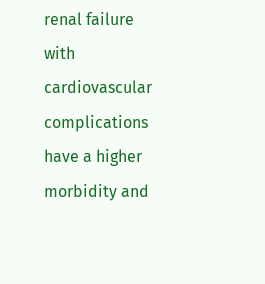renal failure with cardiovascular complications have a higher morbidity and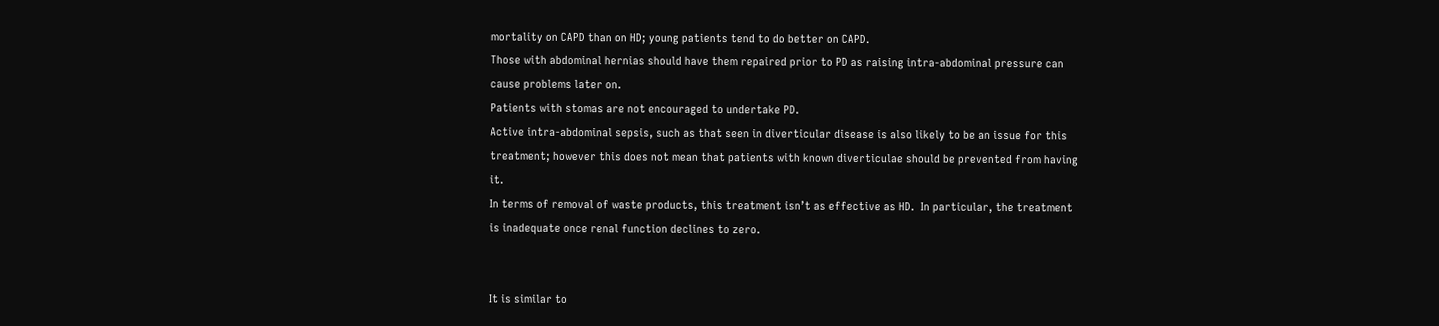mortality on CAPD than on HD; young patients tend to do better on CAPD.
Those with abdominal hernias should have them repaired prior to PD as raising intra-abdominal pressure can cause problems later on.
Patients with stomas are not encouraged to undertake PD.
Active intra-abdominal sepsis, such as that seen in diverticular disease is also likely to be an issue for this treatment; however this does not mean that patients with known diverticulae should be prevented from having it.
In terms of removal of waste products, this treatment isn’t as effective as HD.  In particular, the treatment is inadequate once renal function declines to zero.


It is similar to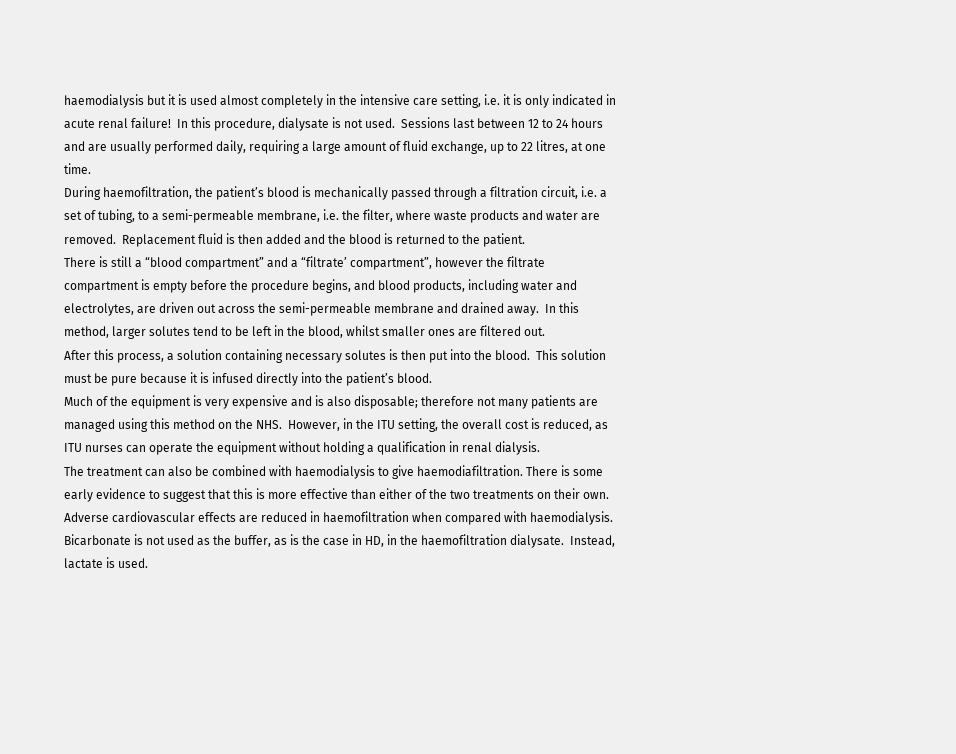haemodialysis but it is used almost completely in the intensive care setting, i.e. it is only indicated in acute renal failure!  In this procedure, dialysate is not used.  Sessions last between 12 to 24 hours and are usually performed daily, requiring a large amount of fluid exchange, up to 22 litres, at one time.
During haemofiltration, the patient’s blood is mechanically passed through a filtration circuit, i.e. a set of tubing, to a semi-permeable membrane, i.e. the filter, where waste products and water are removed.  Replacement fluid is then added and the blood is returned to the patient.
There is still a “blood compartment” and a “filtrate’ compartment”, however the filtrate compartment is empty before the procedure begins, and blood products, including water and electrolytes, are driven out across the semi-permeable membrane and drained away.  In this method, larger solutes tend to be left in the blood, whilst smaller ones are filtered out.
After this process, a solution containing necessary solutes is then put into the blood.  This solution must be pure because it is infused directly into the patient’s blood.
Much of the equipment is very expensive and is also disposable; therefore not many patients are managed using this method on the NHS.  However, in the ITU setting, the overall cost is reduced, as ITU nurses can operate the equipment without holding a qualification in renal dialysis.
The treatment can also be combined with haemodialysis to give haemodiafiltration. There is some early evidence to suggest that this is more effective than either of the two treatments on their own.
Adverse cardiovascular effects are reduced in haemofiltration when compared with haemodialysis.
Bicarbonate is not used as the buffer, as is the case in HD, in the haemofiltration dialysate.  Instead, lactate is used.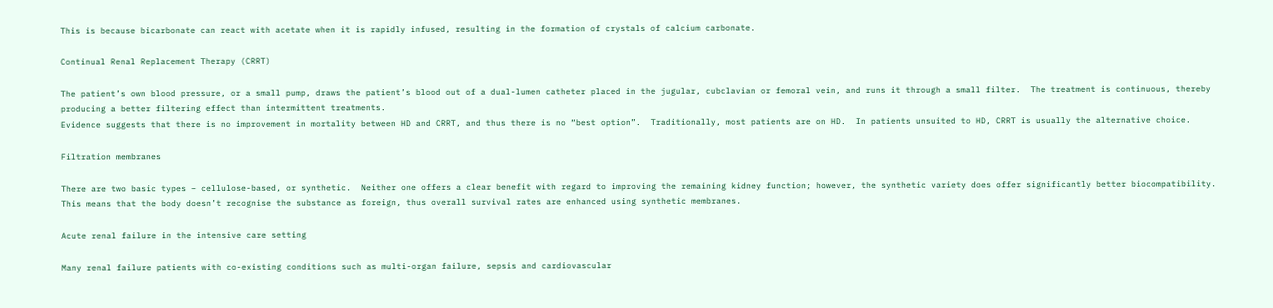This is because bicarbonate can react with acetate when it is rapidly infused, resulting in the formation of crystals of calcium carbonate.

Continual Renal Replacement Therapy (CRRT)

The patient’s own blood pressure, or a small pump, draws the patient’s blood out of a dual-lumen catheter placed in the jugular, cubclavian or femoral vein, and runs it through a small filter.  The treatment is continuous, thereby producing a better filtering effect than intermittent treatments.
Evidence suggests that there is no improvement in mortality between HD and CRRT, and thus there is no “best option”.  Traditionally, most patients are on HD.  In patients unsuited to HD, CRRT is usually the alternative choice.

Filtration membranes

There are two basic types – cellulose-based, or synthetic.  Neither one offers a clear benefit with regard to improving the remaining kidney function; however, the synthetic variety does offer significantly better biocompatibility.  This means that the body doesn’t recognise the substance as foreign, thus overall survival rates are enhanced using synthetic membranes.

Acute renal failure in the intensive care setting

Many renal failure patients with co-existing conditions such as multi-organ failure, sepsis and cardiovascular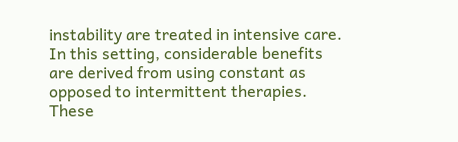instability are treated in intensive care.  In this setting, considerable benefits are derived from using constant as opposed to intermittent therapies. These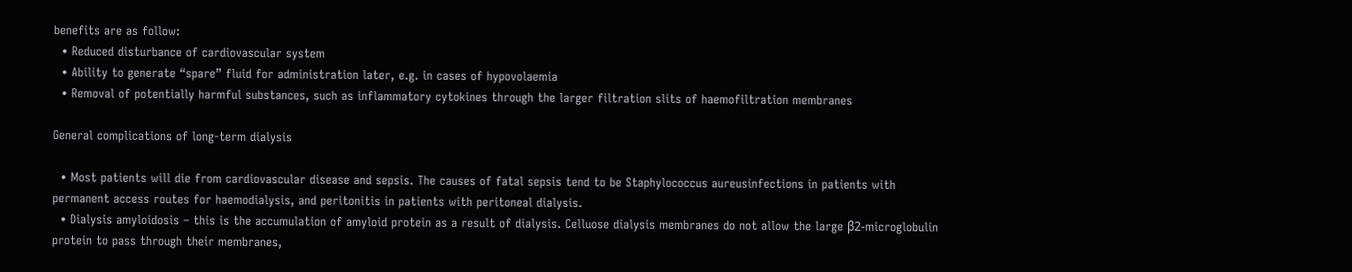benefits are as follow:
  • Reduced disturbance of cardiovascular system
  • Ability to generate “spare” fluid for administration later, e.g. in cases of hypovolaemia
  • Removal of potentially harmful substances, such as inflammatory cytokines through the larger filtration slits of haemofiltration membranes

General complications of long-term dialysis

  • Most patients will die from cardiovascular disease and sepsis. The causes of fatal sepsis tend to be Staphylococcus aureusinfections in patients with permanent access routes for haemodialysis, and peritonitis in patients with peritoneal dialysis.
  • Dialysis amyloidosis – this is the accumulation of amyloid protein as a result of dialysis. Celluose dialysis membranes do not allow the large β2-microglobulin protein to pass through their membranes,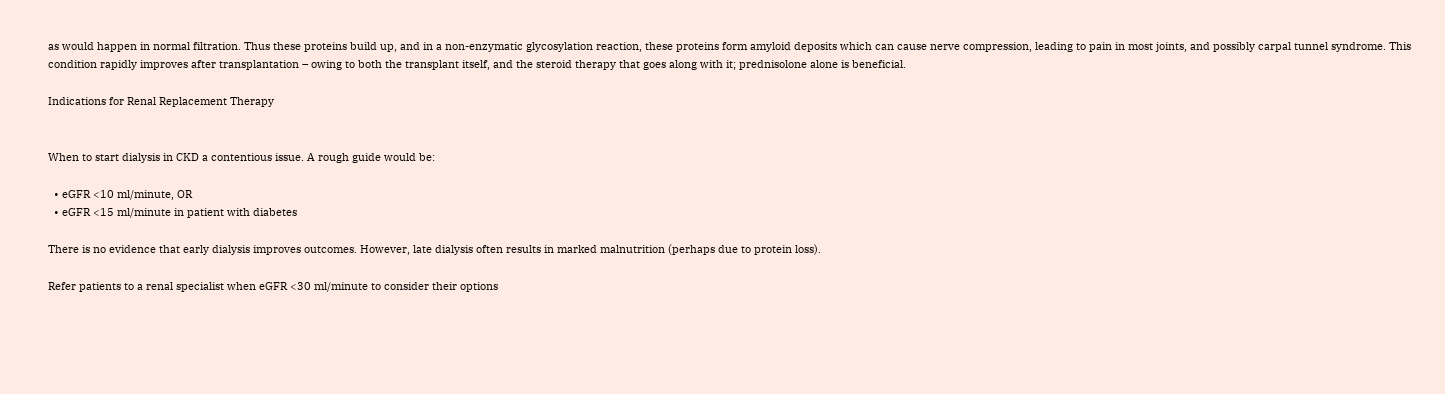as would happen in normal filtration. Thus these proteins build up, and in a non-enzymatic glycosylation reaction, these proteins form amyloid deposits which can cause nerve compression, leading to pain in most joints, and possibly carpal tunnel syndrome. This condition rapidly improves after transplantation – owing to both the transplant itself, and the steroid therapy that goes along with it; prednisolone alone is beneficial.

Indications for Renal Replacement Therapy


When to start dialysis in CKD a contentious issue. A rough guide would be:

  • eGFR <10 ml/minute, OR
  • eGFR <15 ml/minute in patient with diabetes

There is no evidence that early dialysis improves outcomes. However, late dialysis often results in marked malnutrition (perhaps due to protein loss).

Refer patients to a renal specialist when eGFR <30 ml/minute to consider their options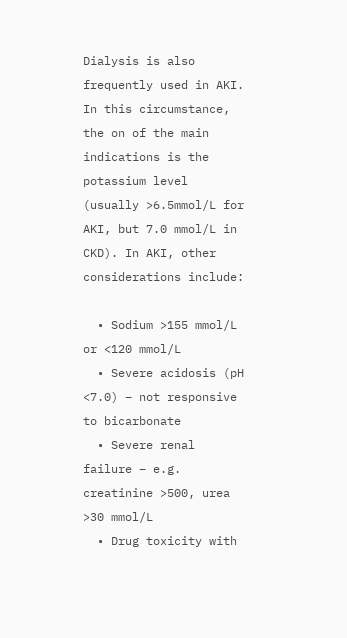Dialysis is also frequently used in AKI. In this circumstance, the on of the main indications is the potassium level (usually >6.5mmol/L for AKI, but 7.0 mmol/L in CKD). In AKI, other considerations include:

  • Sodium >155 mmol/L or <120 mmol/L
  • Severe acidosis (pH <7.0) – not responsive to bicarbonate
  • Severe renal failure – e.g. creatinine >500, urea >30 mmol/L
  • Drug toxicity with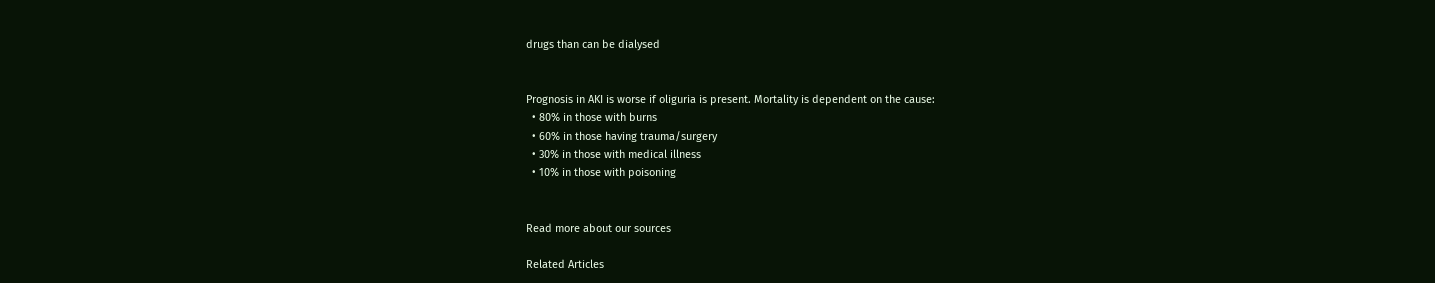drugs than can be dialysed


Prognosis in AKI is worse if oliguria is present. Mortality is dependent on the cause:
  • 80% in those with burns
  • 60% in those having trauma/surgery
  • 30% in those with medical illness
  • 10% in those with poisoning


Read more about our sources

Related Articles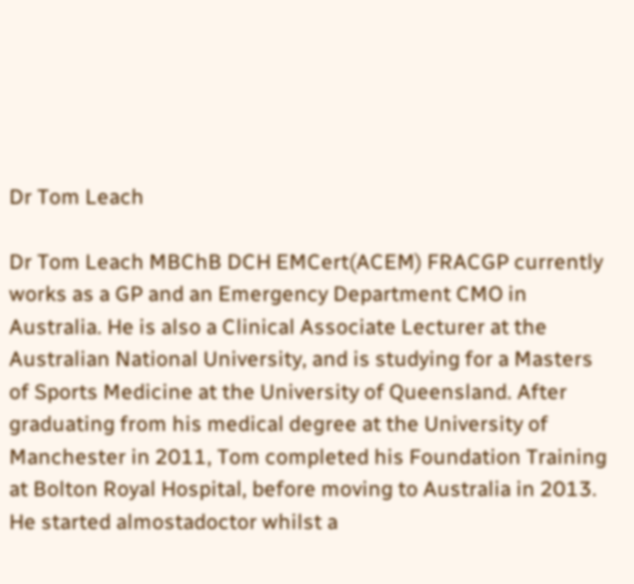Dr Tom Leach

Dr Tom Leach MBChB DCH EMCert(ACEM) FRACGP currently works as a GP and an Emergency Department CMO in Australia. He is also a Clinical Associate Lecturer at the Australian National University, and is studying for a Masters of Sports Medicine at the University of Queensland. After graduating from his medical degree at the University of Manchester in 2011, Tom completed his Foundation Training at Bolton Royal Hospital, before moving to Australia in 2013. He started almostadoctor whilst a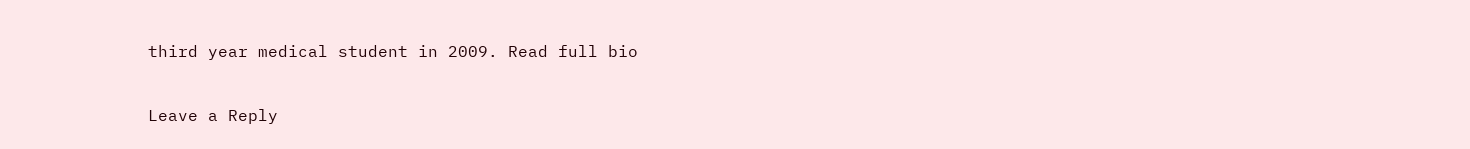third year medical student in 2009. Read full bio

Leave a Reply